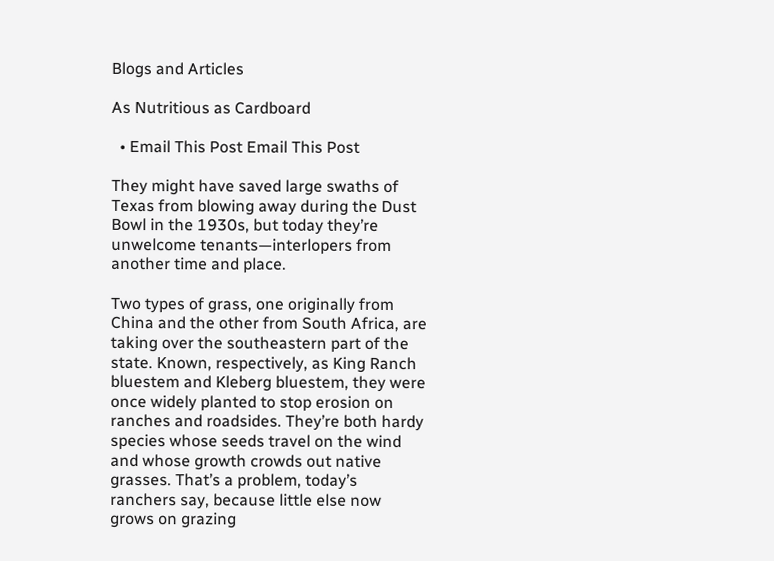Blogs and Articles

As Nutritious as Cardboard

  • Email This Post Email This Post

They might have saved large swaths of Texas from blowing away during the Dust Bowl in the 1930s, but today they’re unwelcome tenants—interlopers from another time and place.

Two types of grass, one originally from China and the other from South Africa, are taking over the southeastern part of the state. Known, respectively, as King Ranch bluestem and Kleberg bluestem, they were once widely planted to stop erosion on ranches and roadsides. They’re both hardy species whose seeds travel on the wind and whose growth crowds out native grasses. That’s a problem, today’s ranchers say, because little else now grows on grazing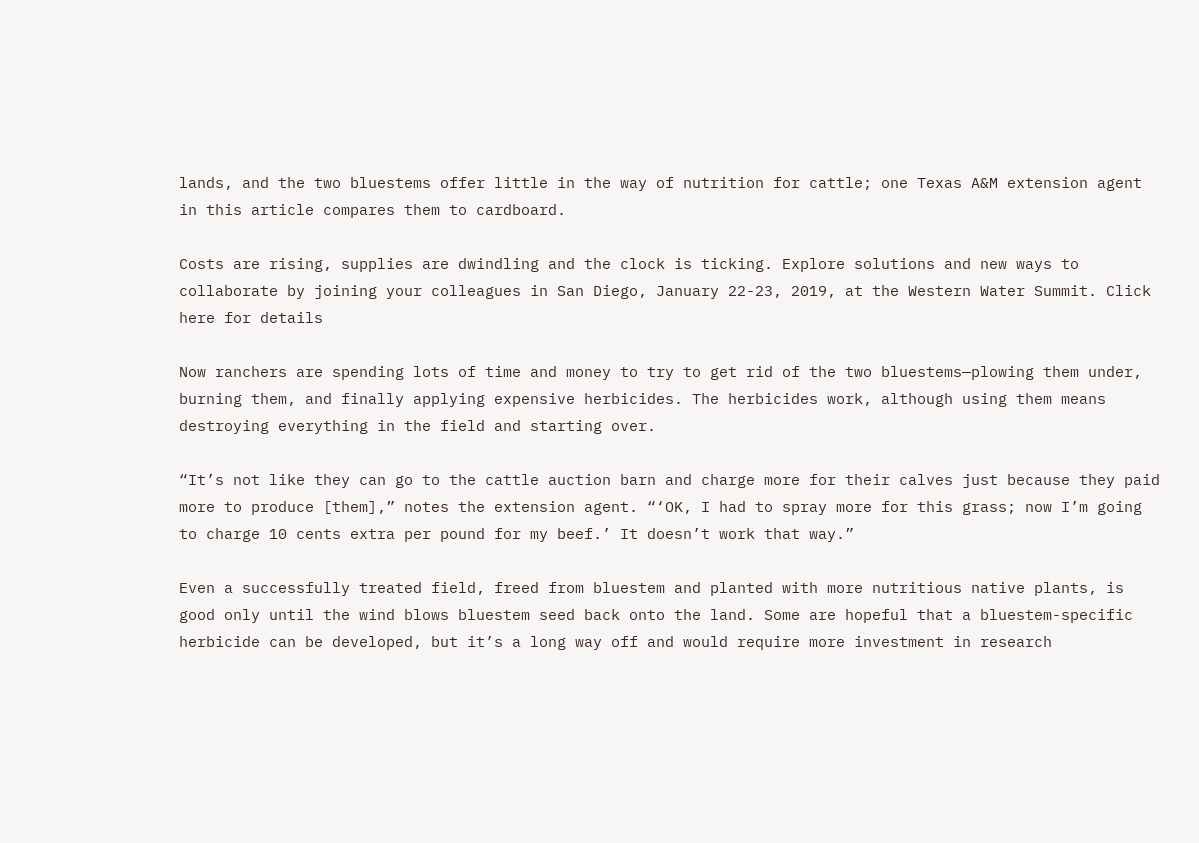lands, and the two bluestems offer little in the way of nutrition for cattle; one Texas A&M extension agent in this article compares them to cardboard.

Costs are rising, supplies are dwindling and the clock is ticking. Explore solutions and new ways to collaborate by joining your colleagues in San Diego, January 22-23, 2019, at the Western Water Summit. Click here for details

Now ranchers are spending lots of time and money to try to get rid of the two bluestems—plowing them under, burning them, and finally applying expensive herbicides. The herbicides work, although using them means destroying everything in the field and starting over.

“It’s not like they can go to the cattle auction barn and charge more for their calves just because they paid more to produce [them],” notes the extension agent. “‘OK, I had to spray more for this grass; now I’m going to charge 10 cents extra per pound for my beef.’ It doesn’t work that way.”

Even a successfully treated field, freed from bluestem and planted with more nutritious native plants, is good only until the wind blows bluestem seed back onto the land. Some are hopeful that a bluestem-specific herbicide can be developed, but it’s a long way off and would require more investment in research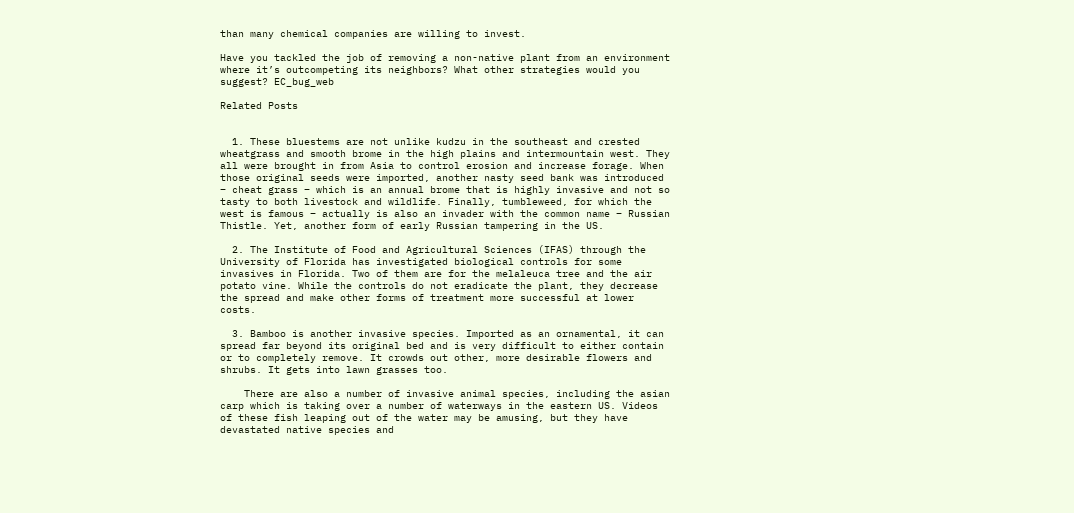than many chemical companies are willing to invest.

Have you tackled the job of removing a non-native plant from an environment where it’s outcompeting its neighbors? What other strategies would you suggest? EC_bug_web

Related Posts


  1. These bluestems are not unlike kudzu in the southeast and crested wheatgrass and smooth brome in the high plains and intermountain west. They all were brought in from Asia to control erosion and increase forage. When those original seeds were imported, another nasty seed bank was introduced – cheat grass – which is an annual brome that is highly invasive and not so tasty to both livestock and wildlife. Finally, tumbleweed, for which the west is famous – actually is also an invader with the common name – Russian Thistle. Yet, another form of early Russian tampering in the US.

  2. The Institute of Food and Agricultural Sciences (IFAS) through the University of Florida has investigated biological controls for some invasives in Florida. Two of them are for the melaleuca tree and the air potato vine. While the controls do not eradicate the plant, they decrease the spread and make other forms of treatment more successful at lower costs.

  3. Bamboo is another invasive species. Imported as an ornamental, it can spread far beyond its original bed and is very difficult to either contain or to completely remove. It crowds out other, more desirable flowers and shrubs. It gets into lawn grasses too.

    There are also a number of invasive animal species, including the asian carp which is taking over a number of waterways in the eastern US. Videos of these fish leaping out of the water may be amusing, but they have devastated native species and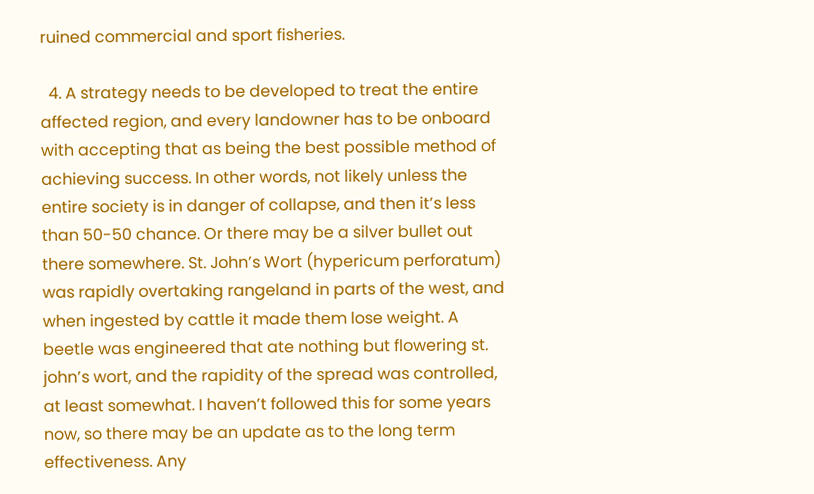ruined commercial and sport fisheries.

  4. A strategy needs to be developed to treat the entire affected region, and every landowner has to be onboard with accepting that as being the best possible method of achieving success. In other words, not likely unless the entire society is in danger of collapse, and then it’s less than 50-50 chance. Or there may be a silver bullet out there somewhere. St. John’s Wort (hypericum perforatum) was rapidly overtaking rangeland in parts of the west, and when ingested by cattle it made them lose weight. A beetle was engineered that ate nothing but flowering st. john’s wort, and the rapidity of the spread was controlled, at least somewhat. I haven’t followed this for some years now, so there may be an update as to the long term effectiveness. Any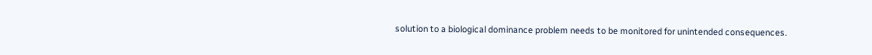solution to a biological dominance problem needs to be monitored for unintended consequences.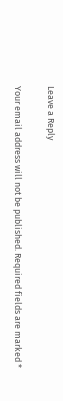Leave a Reply

Your email address will not be published. Required fields are marked *